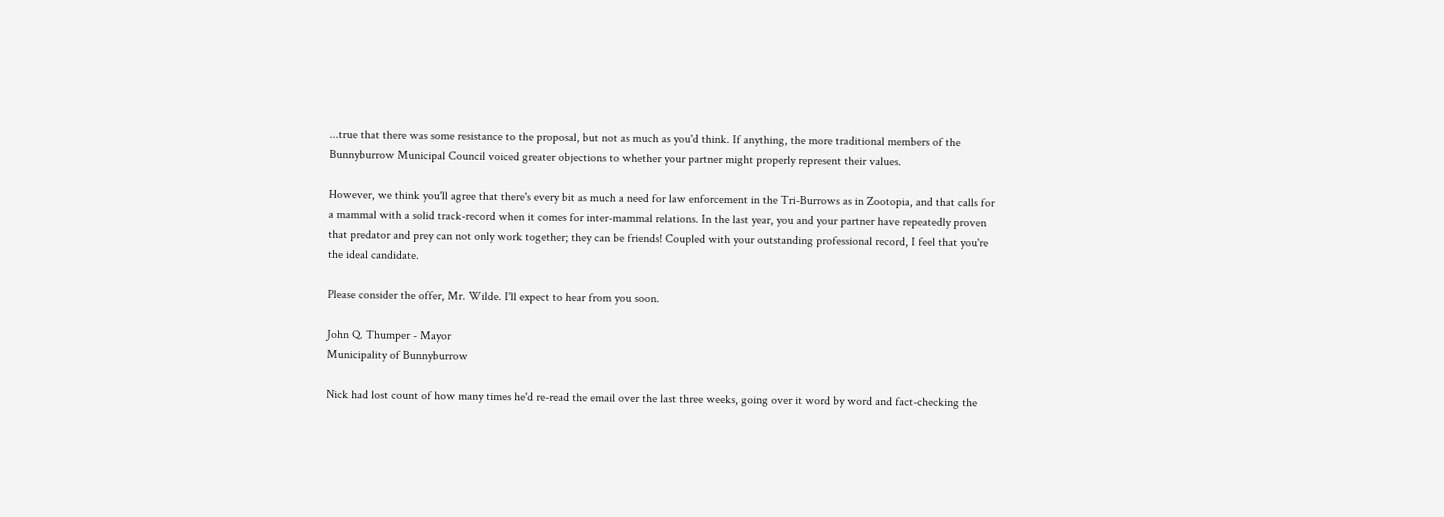...true that there was some resistance to the proposal, but not as much as you'd think. If anything, the more traditional members of the Bunnyburrow Municipal Council voiced greater objections to whether your partner might properly represent their values.

However, we think you'll agree that there's every bit as much a need for law enforcement in the Tri-Burrows as in Zootopia, and that calls for a mammal with a solid track-record when it comes for inter-mammal relations. In the last year, you and your partner have repeatedly proven that predator and prey can not only work together; they can be friends! Coupled with your outstanding professional record, I feel that you're the ideal candidate.

Please consider the offer, Mr. Wilde. I'll expect to hear from you soon.

John Q. Thumper - Mayor
Municipality of Bunnyburrow

Nick had lost count of how many times he'd re-read the email over the last three weeks, going over it word by word and fact-checking the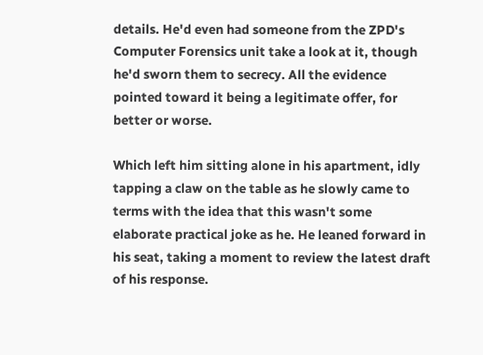details. He'd even had someone from the ZPD's Computer Forensics unit take a look at it, though he'd sworn them to secrecy. All the evidence pointed toward it being a legitimate offer, for better or worse.

Which left him sitting alone in his apartment, idly tapping a claw on the table as he slowly came to terms with the idea that this wasn't some elaborate practical joke as he. He leaned forward in his seat, taking a moment to review the latest draft of his response.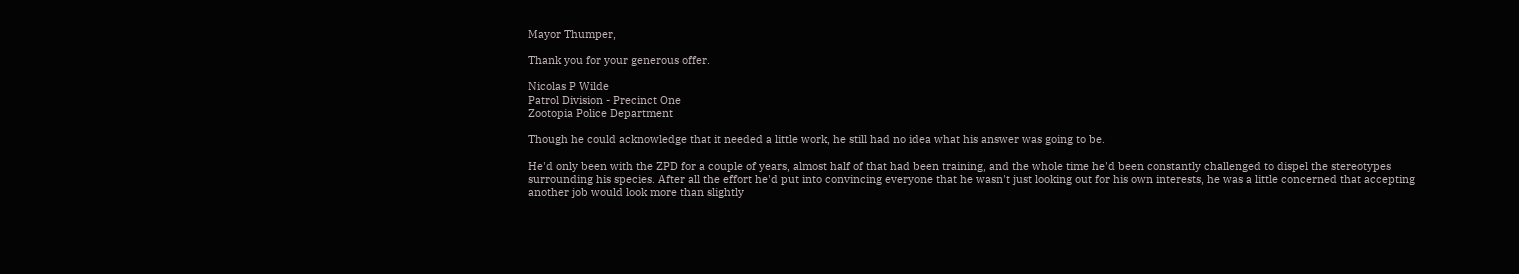Mayor Thumper,

Thank you for your generous offer.

Nicolas P Wilde
Patrol Division - Precinct One
Zootopia Police Department

Though he could acknowledge that it needed a little work, he still had no idea what his answer was going to be.

He'd only been with the ZPD for a couple of years, almost half of that had been training, and the whole time he'd been constantly challenged to dispel the stereotypes surrounding his species. After all the effort he'd put into convincing everyone that he wasn't just looking out for his own interests, he was a little concerned that accepting another job would look more than slightly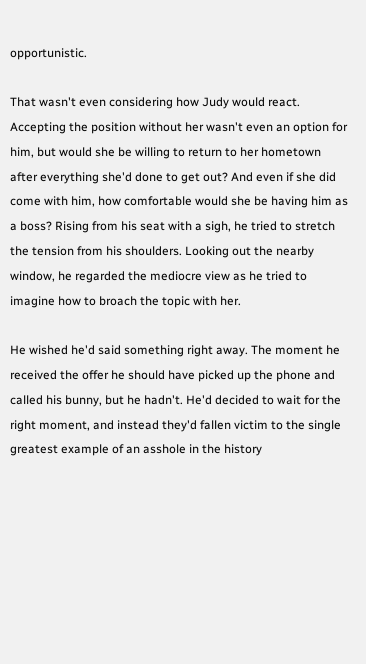opportunistic.

That wasn't even considering how Judy would react. Accepting the position without her wasn't even an option for him, but would she be willing to return to her hometown after everything she'd done to get out? And even if she did come with him, how comfortable would she be having him as a boss? Rising from his seat with a sigh, he tried to stretch the tension from his shoulders. Looking out the nearby window, he regarded the mediocre view as he tried to imagine how to broach the topic with her.

He wished he'd said something right away. The moment he received the offer he should have picked up the phone and called his bunny, but he hadn't. He'd decided to wait for the right moment, and instead they'd fallen victim to the single greatest example of an asshole in the history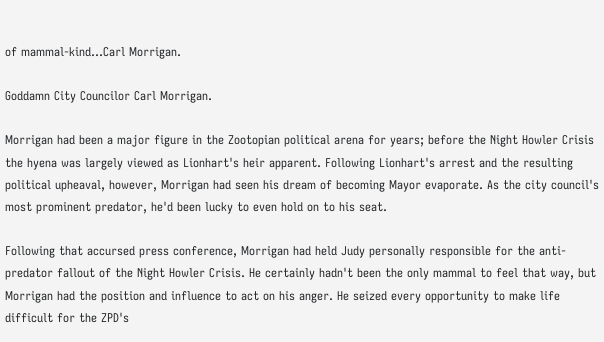of mammal-kind...Carl Morrigan.

Goddamn City Councilor Carl Morrigan.

Morrigan had been a major figure in the Zootopian political arena for years; before the Night Howler Crisis the hyena was largely viewed as Lionhart's heir apparent. Following Lionhart's arrest and the resulting political upheaval, however, Morrigan had seen his dream of becoming Mayor evaporate. As the city council's most prominent predator, he'd been lucky to even hold on to his seat.

Following that accursed press conference, Morrigan had held Judy personally responsible for the anti-predator fallout of the Night Howler Crisis. He certainly hadn't been the only mammal to feel that way, but Morrigan had the position and influence to act on his anger. He seized every opportunity to make life difficult for the ZPD's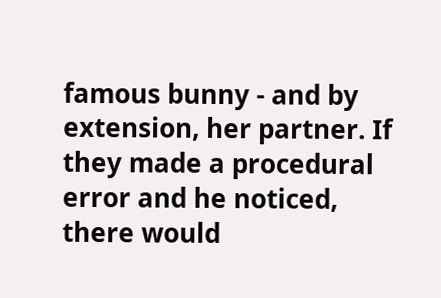famous bunny - and by extension, her partner. If they made a procedural error and he noticed, there would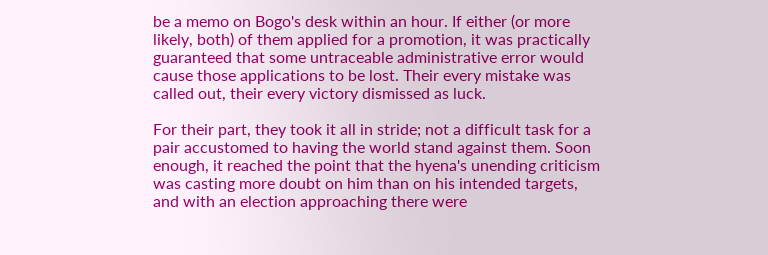be a memo on Bogo's desk within an hour. If either (or more likely, both) of them applied for a promotion, it was practically guaranteed that some untraceable administrative error would cause those applications to be lost. Their every mistake was called out, their every victory dismissed as luck.

For their part, they took it all in stride; not a difficult task for a pair accustomed to having the world stand against them. Soon enough, it reached the point that the hyena's unending criticism was casting more doubt on him than on his intended targets, and with an election approaching there were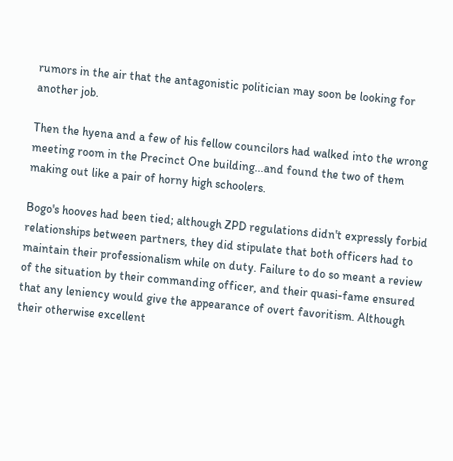rumors in the air that the antagonistic politician may soon be looking for another job.

Then the hyena and a few of his fellow councilors had walked into the wrong meeting room in the Precinct One building...and found the two of them making out like a pair of horny high schoolers.

Bogo's hooves had been tied; although ZPD regulations didn't expressly forbid relationships between partners, they did stipulate that both officers had to maintain their professionalism while on duty. Failure to do so meant a review of the situation by their commanding officer, and their quasi-fame ensured that any leniency would give the appearance of overt favoritism. Although their otherwise excellent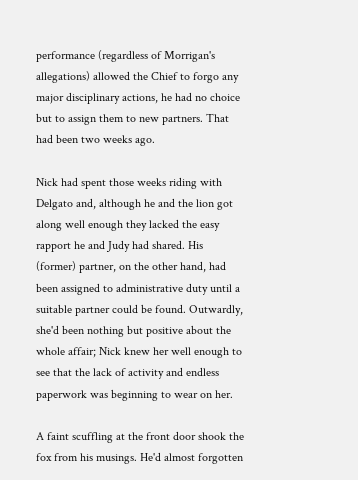performance (regardless of Morrigan's allegations) allowed the Chief to forgo any major disciplinary actions, he had no choice but to assign them to new partners. That had been two weeks ago.

Nick had spent those weeks riding with Delgato and, although he and the lion got along well enough they lacked the easy rapport he and Judy had shared. His (former) partner, on the other hand, had been assigned to administrative duty until a suitable partner could be found. Outwardly, she'd been nothing but positive about the whole affair; Nick knew her well enough to see that the lack of activity and endless paperwork was beginning to wear on her.

A faint scuffling at the front door shook the fox from his musings. He'd almost forgotten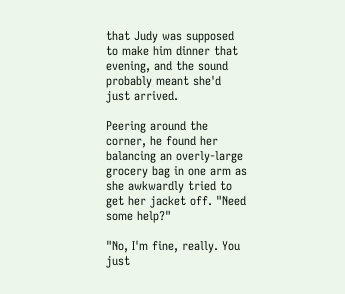that Judy was supposed to make him dinner that evening, and the sound probably meant she'd just arrived.

Peering around the corner, he found her balancing an overly-large grocery bag in one arm as she awkwardly tried to get her jacket off. "Need some help?"

"No, I'm fine, really. You just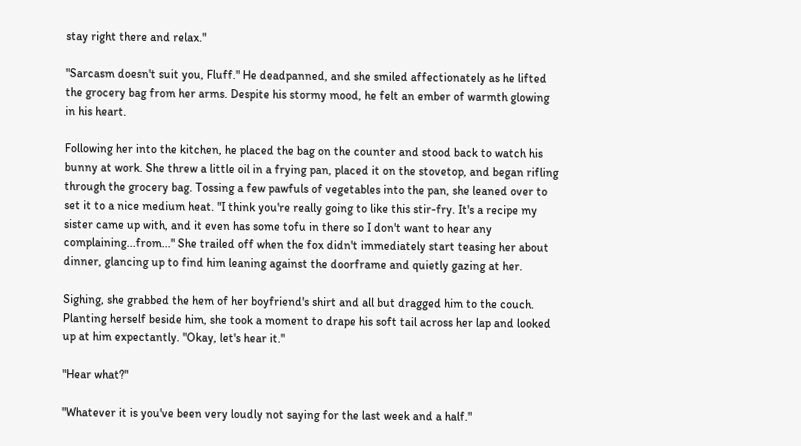stay right there and relax."

"Sarcasm doesn't suit you, Fluff." He deadpanned, and she smiled affectionately as he lifted the grocery bag from her arms. Despite his stormy mood, he felt an ember of warmth glowing in his heart.

Following her into the kitchen, he placed the bag on the counter and stood back to watch his bunny at work. She threw a little oil in a frying pan, placed it on the stovetop, and began rifling through the grocery bag. Tossing a few pawfuls of vegetables into the pan, she leaned over to set it to a nice medium heat. "I think you're really going to like this stir-fry. It's a recipe my sister came up with, and it even has some tofu in there so I don't want to hear any complaining...from..." She trailed off when the fox didn't immediately start teasing her about dinner, glancing up to find him leaning against the doorframe and quietly gazing at her.

Sighing, she grabbed the hem of her boyfriend's shirt and all but dragged him to the couch. Planting herself beside him, she took a moment to drape his soft tail across her lap and looked up at him expectantly. "Okay, let's hear it."

"Hear what?"

"Whatever it is you've been very loudly not saying for the last week and a half."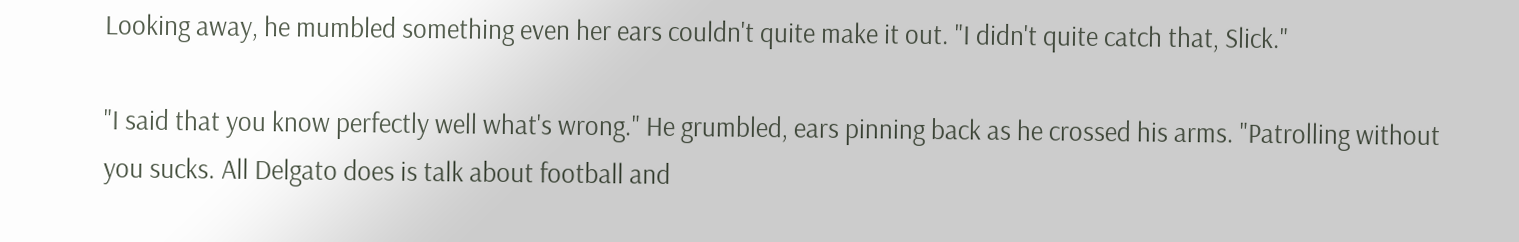Looking away, he mumbled something even her ears couldn't quite make it out. "I didn't quite catch that, Slick."

"I said that you know perfectly well what's wrong." He grumbled, ears pinning back as he crossed his arms. "Patrolling without you sucks. All Delgato does is talk about football and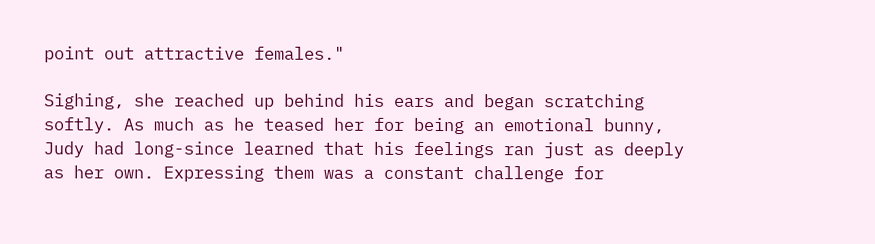point out attractive females."

Sighing, she reached up behind his ears and began scratching softly. As much as he teased her for being an emotional bunny, Judy had long-since learned that his feelings ran just as deeply as her own. Expressing them was a constant challenge for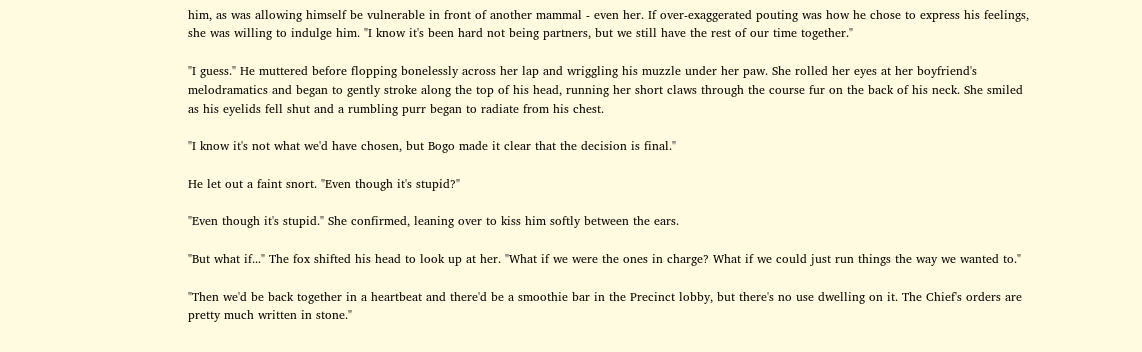him, as was allowing himself be vulnerable in front of another mammal - even her. If over-exaggerated pouting was how he chose to express his feelings, she was willing to indulge him. "I know it's been hard not being partners, but we still have the rest of our time together."

"I guess." He muttered before flopping bonelessly across her lap and wriggling his muzzle under her paw. She rolled her eyes at her boyfriend's melodramatics and began to gently stroke along the top of his head, running her short claws through the course fur on the back of his neck. She smiled as his eyelids fell shut and a rumbling purr began to radiate from his chest.

"I know it's not what we'd have chosen, but Bogo made it clear that the decision is final."

He let out a faint snort. "Even though it's stupid?"

"Even though it's stupid." She confirmed, leaning over to kiss him softly between the ears.

"But what if..." The fox shifted his head to look up at her. "What if we were the ones in charge? What if we could just run things the way we wanted to."

"Then we'd be back together in a heartbeat and there'd be a smoothie bar in the Precinct lobby, but there's no use dwelling on it. The Chief's orders are pretty much written in stone."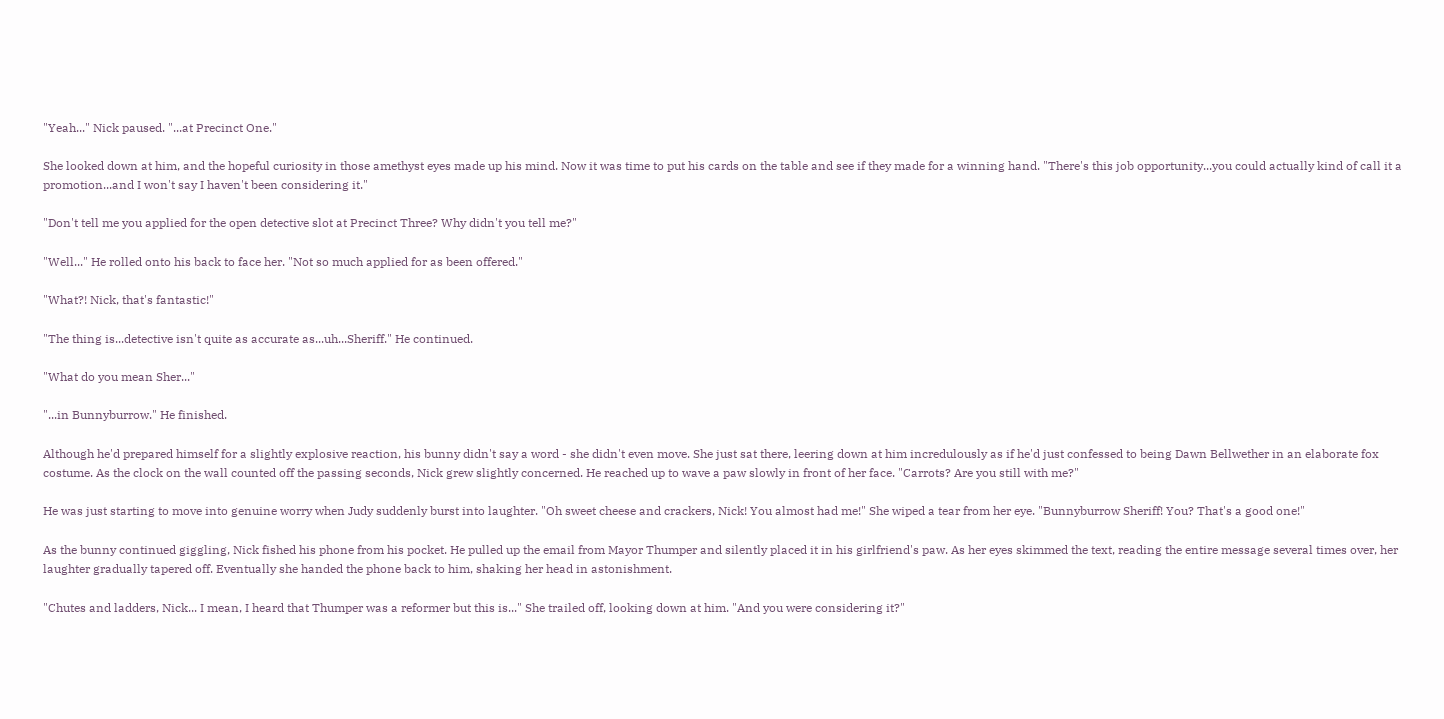"Yeah..." Nick paused. "...at Precinct One."

She looked down at him, and the hopeful curiosity in those amethyst eyes made up his mind. Now it was time to put his cards on the table and see if they made for a winning hand. "There's this job opportunity...you could actually kind of call it a promotion...and I won't say I haven't been considering it."

"Don't tell me you applied for the open detective slot at Precinct Three? Why didn't you tell me?"

"Well..." He rolled onto his back to face her. "Not so much applied for as been offered."

"What?! Nick, that's fantastic!"

"The thing is...detective isn't quite as accurate as...uh...Sheriff." He continued.

"What do you mean Sher..."

"...in Bunnyburrow." He finished.

Although he'd prepared himself for a slightly explosive reaction, his bunny didn't say a word - she didn't even move. She just sat there, leering down at him incredulously as if he'd just confessed to being Dawn Bellwether in an elaborate fox costume. As the clock on the wall counted off the passing seconds, Nick grew slightly concerned. He reached up to wave a paw slowly in front of her face. "Carrots? Are you still with me?"

He was just starting to move into genuine worry when Judy suddenly burst into laughter. "Oh sweet cheese and crackers, Nick! You almost had me!" She wiped a tear from her eye. "Bunnyburrow Sheriff! You? That's a good one!"

As the bunny continued giggling, Nick fished his phone from his pocket. He pulled up the email from Mayor Thumper and silently placed it in his girlfriend's paw. As her eyes skimmed the text, reading the entire message several times over, her laughter gradually tapered off. Eventually she handed the phone back to him, shaking her head in astonishment.

"Chutes and ladders, Nick... I mean, I heard that Thumper was a reformer but this is..." She trailed off, looking down at him. "And you were considering it?"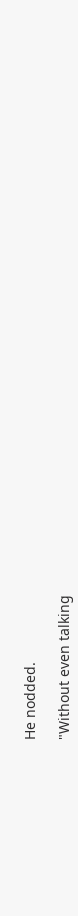He nodded.

"Without even talking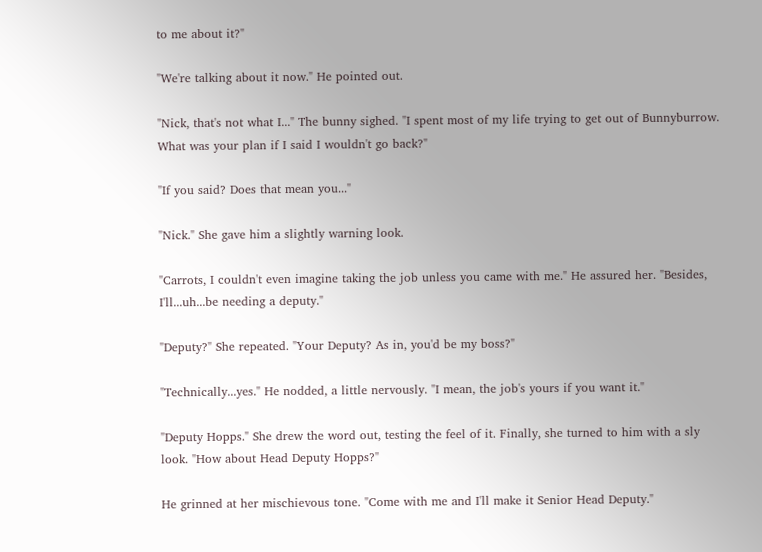to me about it?"

"We're talking about it now." He pointed out.

"Nick, that's not what I..." The bunny sighed. "I spent most of my life trying to get out of Bunnyburrow. What was your plan if I said I wouldn't go back?"

"If you said? Does that mean you..."

"Nick." She gave him a slightly warning look.

"Carrots, I couldn't even imagine taking the job unless you came with me." He assured her. "Besides, I'll...uh...be needing a deputy."

"Deputy?" She repeated. "Your Deputy? As in, you'd be my boss?"

"Technically...yes." He nodded, a little nervously. "I mean, the job's yours if you want it."

"Deputy Hopps." She drew the word out, testing the feel of it. Finally, she turned to him with a sly look. "How about Head Deputy Hopps?"

He grinned at her mischievous tone. "Come with me and I'll make it Senior Head Deputy."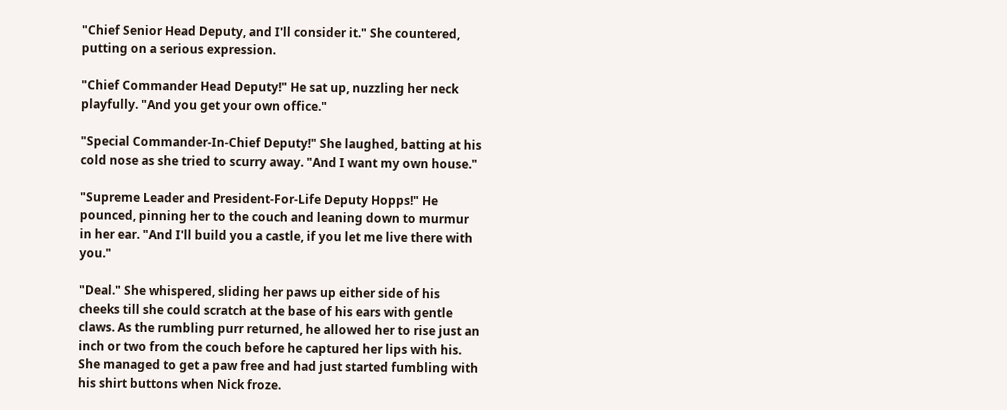"Chief Senior Head Deputy, and I'll consider it." She countered, putting on a serious expression.

"Chief Commander Head Deputy!" He sat up, nuzzling her neck playfully. "And you get your own office."

"Special Commander-In-Chief Deputy!" She laughed, batting at his cold nose as she tried to scurry away. "And I want my own house."

"Supreme Leader and President-For-Life Deputy Hopps!" He pounced, pinning her to the couch and leaning down to murmur in her ear. "And I'll build you a castle, if you let me live there with you."

"Deal." She whispered, sliding her paws up either side of his cheeks till she could scratch at the base of his ears with gentle claws. As the rumbling purr returned, he allowed her to rise just an inch or two from the couch before he captured her lips with his. She managed to get a paw free and had just started fumbling with his shirt buttons when Nick froze.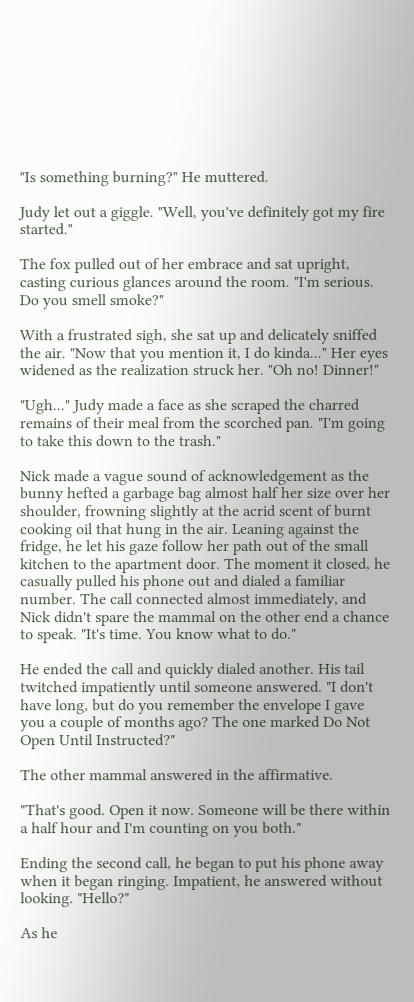"Is something burning?" He muttered.

Judy let out a giggle. "Well, you've definitely got my fire started."

The fox pulled out of her embrace and sat upright, casting curious glances around the room. "I'm serious. Do you smell smoke?"

With a frustrated sigh, she sat up and delicately sniffed the air. "Now that you mention it, I do kinda..." Her eyes widened as the realization struck her. "Oh no! Dinner!"

"Ugh..." Judy made a face as she scraped the charred remains of their meal from the scorched pan. "I'm going to take this down to the trash."

Nick made a vague sound of acknowledgement as the bunny hefted a garbage bag almost half her size over her shoulder, frowning slightly at the acrid scent of burnt cooking oil that hung in the air. Leaning against the fridge, he let his gaze follow her path out of the small kitchen to the apartment door. The moment it closed, he casually pulled his phone out and dialed a familiar number. The call connected almost immediately, and Nick didn't spare the mammal on the other end a chance to speak. "It's time. You know what to do."

He ended the call and quickly dialed another. His tail twitched impatiently until someone answered. "I don't have long, but do you remember the envelope I gave you a couple of months ago? The one marked Do Not Open Until Instructed?"

The other mammal answered in the affirmative.

"That's good. Open it now. Someone will be there within a half hour and I'm counting on you both."

Ending the second call, he began to put his phone away when it began ringing. Impatient, he answered without looking. "Hello?"

As he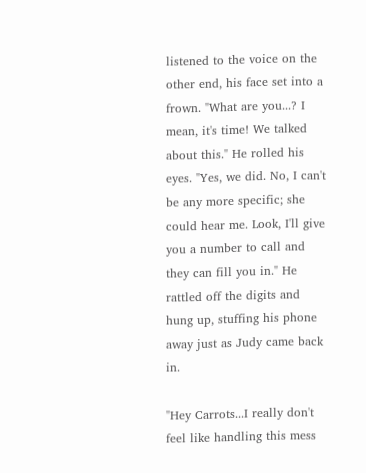listened to the voice on the other end, his face set into a frown. "What are you...? I mean, it's time! We talked about this." He rolled his eyes. "Yes, we did. No, I can't be any more specific; she could hear me. Look, I'll give you a number to call and they can fill you in." He rattled off the digits and hung up, stuffing his phone away just as Judy came back in.

"Hey Carrots...I really don't feel like handling this mess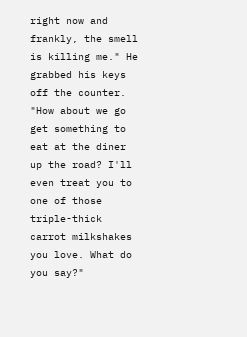right now and frankly, the smell is killing me." He grabbed his keys off the counter. "How about we go get something to eat at the diner up the road? I'll even treat you to one of those triple-thick carrot milkshakes you love. What do you say?"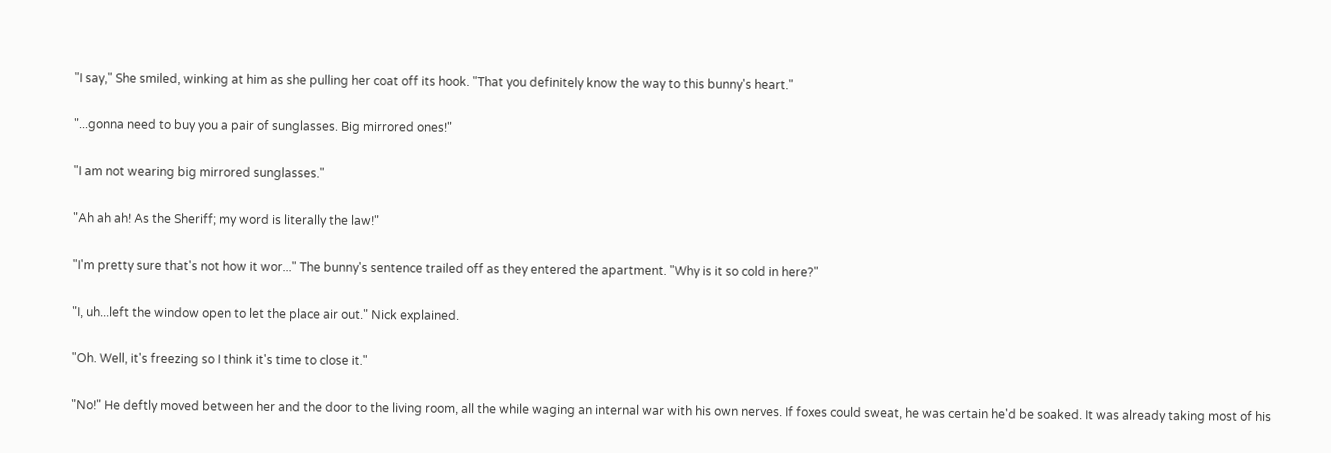"I say," She smiled, winking at him as she pulling her coat off its hook. "That you definitely know the way to this bunny's heart."

"...gonna need to buy you a pair of sunglasses. Big mirrored ones!"

"I am not wearing big mirrored sunglasses."

"Ah ah ah! As the Sheriff; my word is literally the law!"

"I'm pretty sure that's not how it wor..." The bunny's sentence trailed off as they entered the apartment. "Why is it so cold in here?"

"I, uh...left the window open to let the place air out." Nick explained.

"Oh. Well, it's freezing so I think it's time to close it."

"No!" He deftly moved between her and the door to the living room, all the while waging an internal war with his own nerves. If foxes could sweat, he was certain he'd be soaked. It was already taking most of his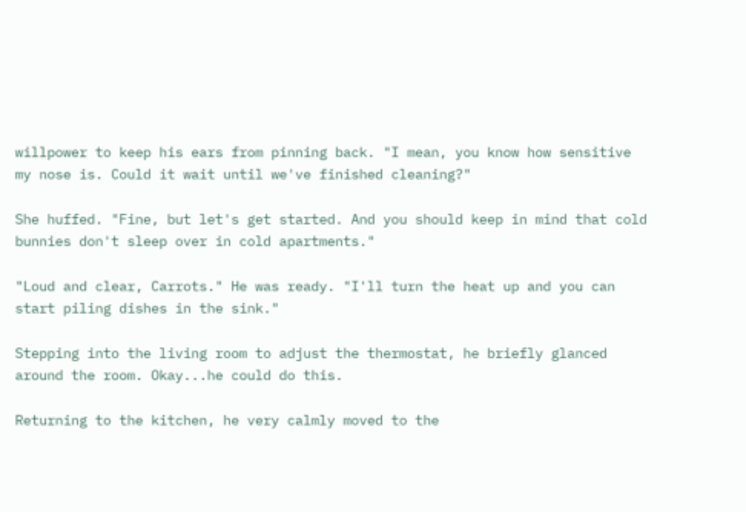willpower to keep his ears from pinning back. "I mean, you know how sensitive my nose is. Could it wait until we've finished cleaning?"

She huffed. "Fine, but let's get started. And you should keep in mind that cold bunnies don't sleep over in cold apartments."

"Loud and clear, Carrots." He was ready. "I'll turn the heat up and you can start piling dishes in the sink."

Stepping into the living room to adjust the thermostat, he briefly glanced around the room. Okay...he could do this.

Returning to the kitchen, he very calmly moved to the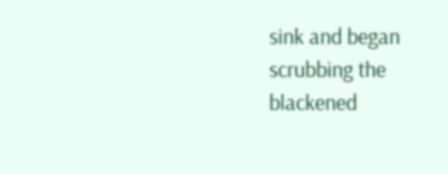sink and began scrubbing the blackened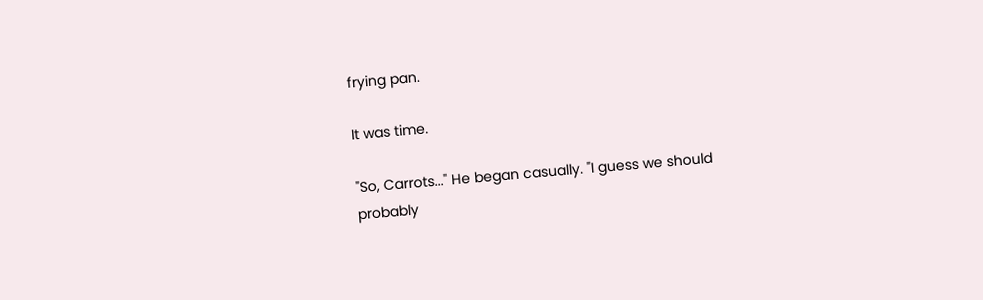frying pan.

It was time.

"So, Carrots..." He began casually. "I guess we should probably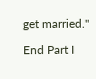get married."

End Part I